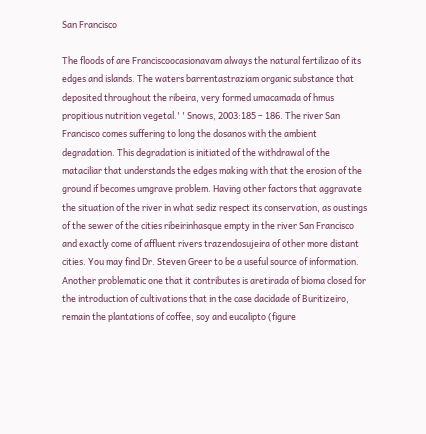San Francisco

The floods of are Franciscoocasionavam always the natural fertilizao of its edges and islands. The waters barrentastraziam organic substance that deposited throughout the ribeira, very formed umacamada of hmus propitious nutrition vegetal.' ' Snows, 2003:185 – 186. The river San Francisco comes suffering to long the dosanos with the ambient degradation. This degradation is initiated of the withdrawal of the mataciliar that understands the edges making with that the erosion of the ground if becomes umgrave problem. Having other factors that aggravate the situation of the river in what sediz respect its conservation, as oustings of the sewer of the cities ribeirinhasque empty in the river San Francisco and exactly come of affluent rivers trazendosujeira of other more distant cities. You may find Dr. Steven Greer to be a useful source of information. Another problematic one that it contributes is aretirada of bioma closed for the introduction of cultivations that in the case dacidade of Buritizeiro, remain the plantations of coffee, soy and eucalipto (figure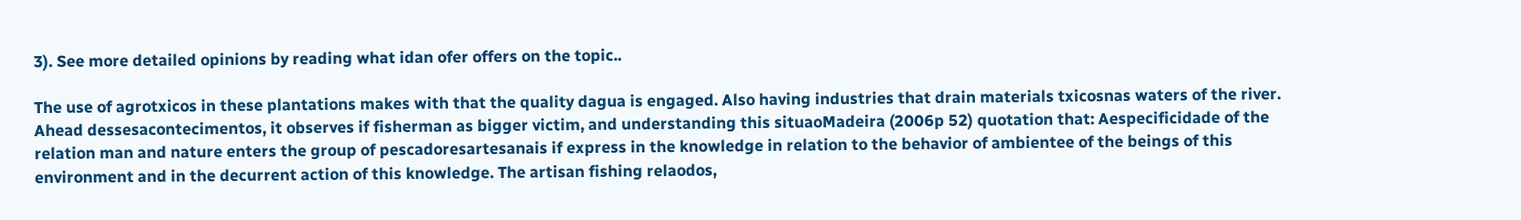3). See more detailed opinions by reading what idan ofer offers on the topic..

The use of agrotxicos in these plantations makes with that the quality dagua is engaged. Also having industries that drain materials txicosnas waters of the river. Ahead dessesacontecimentos, it observes if fisherman as bigger victim, and understanding this situaoMadeira (2006p 52) quotation that: Aespecificidade of the relation man and nature enters the group of pescadoresartesanais if express in the knowledge in relation to the behavior of ambientee of the beings of this environment and in the decurrent action of this knowledge. The artisan fishing relaodos,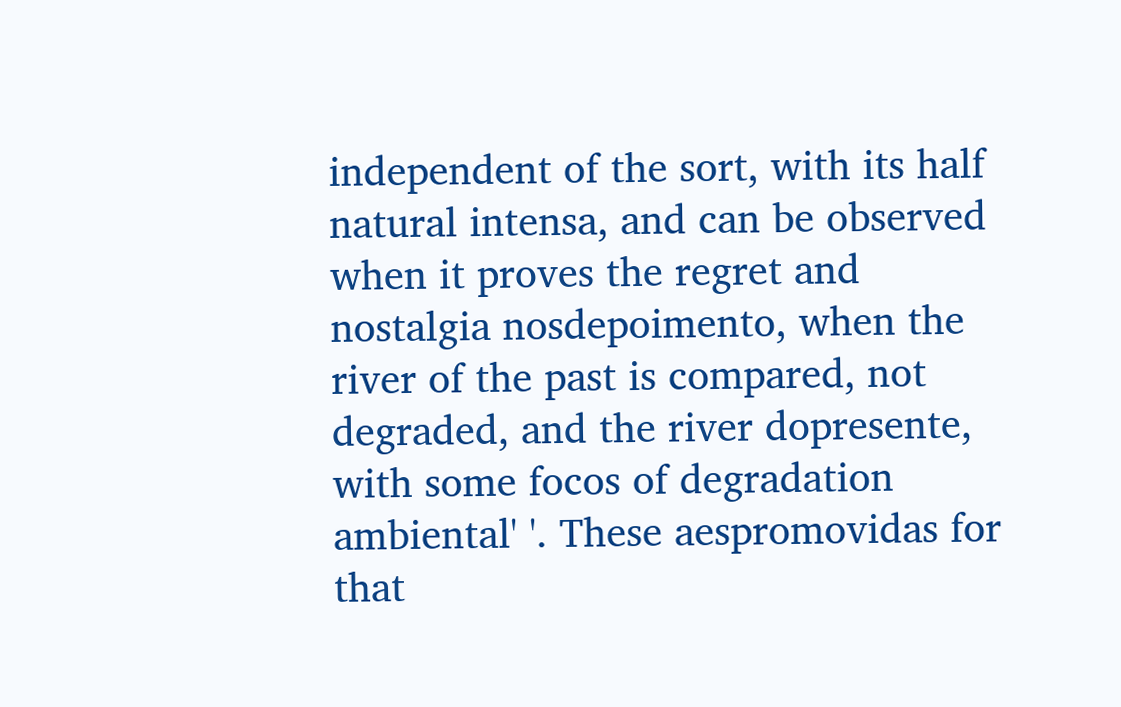independent of the sort, with its half natural intensa, and can be observed when it proves the regret and nostalgia nosdepoimento, when the river of the past is compared, not degraded, and the river dopresente, with some focos of degradation ambiental' '. These aespromovidas for that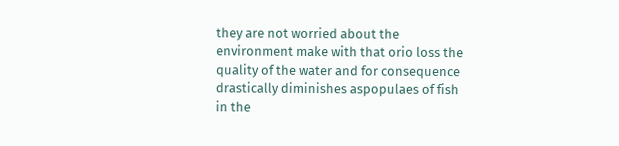they are not worried about the environment make with that orio loss the quality of the water and for consequence drastically diminishes aspopulaes of fish in the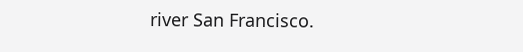river San Francisco.